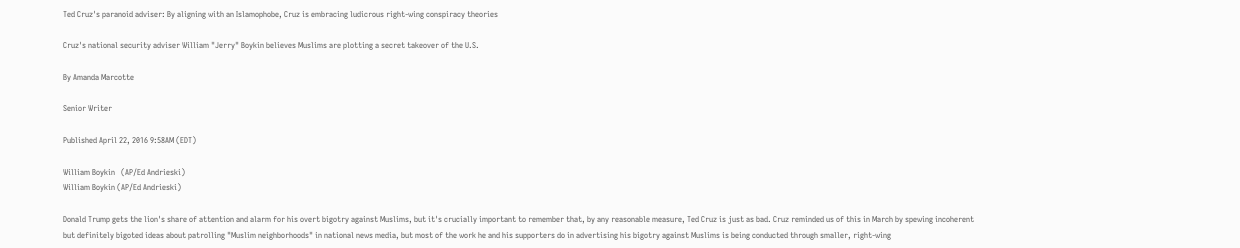Ted Cruz's paranoid adviser: By aligning with an Islamophobe, Cruz is embracing ludicrous right-wing conspiracy theories

Cruz's national security adviser William "Jerry" Boykin believes Muslims are plotting a secret takeover of the U.S.

By Amanda Marcotte

Senior Writer

Published April 22, 2016 9:58AM (EDT)

William Boykin   (AP/Ed Andrieski)
William Boykin (AP/Ed Andrieski)

Donald Trump gets the lion's share of attention and alarm for his overt bigotry against Muslims, but it's crucially important to remember that, by any reasonable measure, Ted Cruz is just as bad. Cruz reminded us of this in March by spewing incoherent but definitely bigoted ideas about patrolling "Muslim neighborhoods" in national news media, but most of the work he and his supporters do in advertising his bigotry against Muslims is being conducted through smaller, right-wing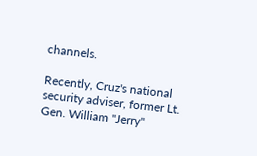channels.

Recently, Cruz's national security adviser, former Lt. Gen. William "Jerry"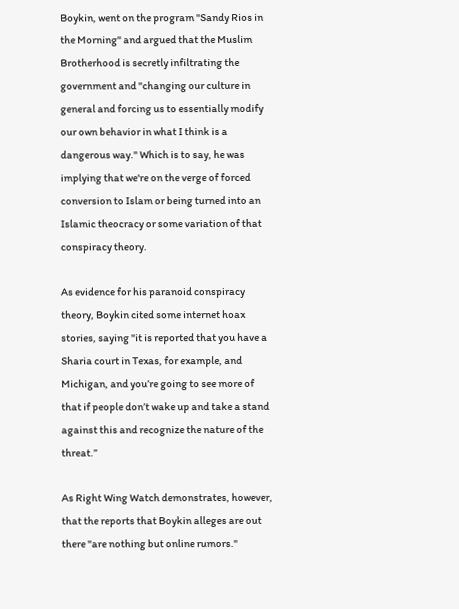Boykin, went on the program "Sandy Rios in the Morning" and argued that the Muslim Brotherhood is secretly infiltrating the government and "changing our culture in general and forcing us to essentially modify our own behavior in what I think is a dangerous way." Which is to say, he was implying that we're on the verge of forced conversion to Islam or being turned into an Islamic theocracy or some variation of that conspiracy theory.

As evidence for his paranoid conspiracy theory, Boykin cited some internet hoax stories, saying "it is reported that you have a Sharia court in Texas, for example, and Michigan, and you’re going to see more of that if people don’t wake up and take a stand against this and recognize the nature of the threat.”

As Right Wing Watch demonstrates, however, that the reports that Boykin alleges are out there "are nothing but online rumors."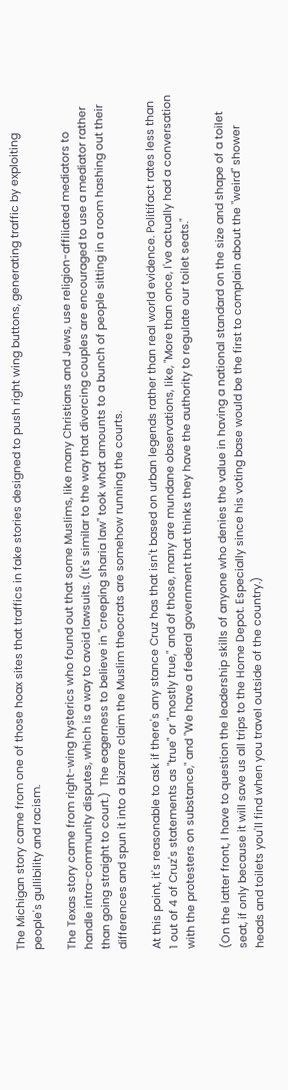The Michigan story came from one of those hoax sites that traffics in fake stories designed to push right wing buttons, generating traffic by exploiting people's gullibility and racism.

The Texas story came from right-wing hysterics who found out that some Muslims, like many Christians and Jews, use religion-affiliated mediators to handle intra-community disputes, which is a way to avoid lawsuits. (It's similar to the way that divorcing couples are encouraged to use a mediator rather than going straight to court.)  The eagerness to believe in "creeping sharia law" took what amounts to a bunch of people sitting in a room hashing out their differences and spun it into a bizarre claim the Muslim theocrats are somehow running the courts.

At this point, it's reasonable to ask if there's any stance Cruz has that isn't based on urban legends rather than real world evidence. Politifact rates less than 1 out of 4 of Cruz's statements as "true" or "mostly true," and of those, many are mundane observations, like, "More than once, I've actually had a conversation with the protesters on substance," and "We have a federal government that thinks they have the authority to regulate our toilet seats."

(On the latter front, I have to question the leadership skills of anyone who denies the value in having a national standard on the size and shape of a toilet seat, if only because it will save us all trips to the Home Depot. Especially since his voting base would be the first to complain about the "weird" shower heads and toilets you'll find when you travel outside of the country.)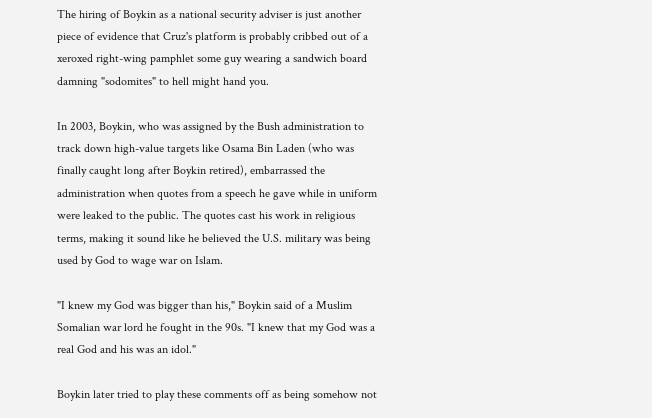The hiring of Boykin as a national security adviser is just another piece of evidence that Cruz's platform is probably cribbed out of a xeroxed right-wing pamphlet some guy wearing a sandwich board damning "sodomites" to hell might hand you.

In 2003, Boykin, who was assigned by the Bush administration to track down high-value targets like Osama Bin Laden (who was finally caught long after Boykin retired), embarrassed the administration when quotes from a speech he gave while in uniform were leaked to the public. The quotes cast his work in religious terms, making it sound like he believed the U.S. military was being used by God to wage war on Islam.

"I knew my God was bigger than his," Boykin said of a Muslim Somalian war lord he fought in the 90s. "I knew that my God was a real God and his was an idol."

Boykin later tried to play these comments off as being somehow not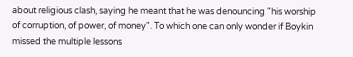about religious clash, saying he meant that he was denouncing "his worship of corruption, of power, of money". To which one can only wonder if Boykin missed the multiple lessons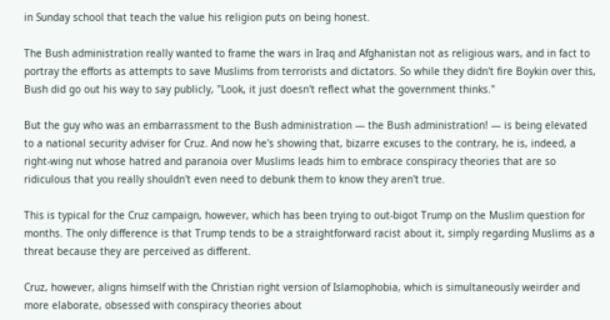in Sunday school that teach the value his religion puts on being honest.

The Bush administration really wanted to frame the wars in Iraq and Afghanistan not as religious wars, and in fact to portray the efforts as attempts to save Muslims from terrorists and dictators. So while they didn't fire Boykin over this, Bush did go out his way to say publicly, "Look, it just doesn't reflect what the government thinks."

But the guy who was an embarrassment to the Bush administration — the Bush administration! — is being elevated to a national security adviser for Cruz. And now he's showing that, bizarre excuses to the contrary, he is, indeed, a right-wing nut whose hatred and paranoia over Muslims leads him to embrace conspiracy theories that are so ridiculous that you really shouldn't even need to debunk them to know they aren't true.

This is typical for the Cruz campaign, however, which has been trying to out-bigot Trump on the Muslim question for months. The only difference is that Trump tends to be a straightforward racist about it, simply regarding Muslims as a threat because they are perceived as different.

Cruz, however, aligns himself with the Christian right version of Islamophobia, which is simultaneously weirder and more elaborate, obsessed with conspiracy theories about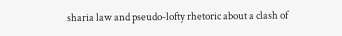sharia law and pseudo-lofty rhetoric about a clash of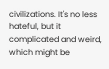civilizations. It's no less hateful, but it complicated and weird, which might be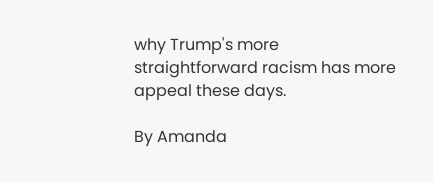why Trump's more straightforward racism has more appeal these days.

By Amanda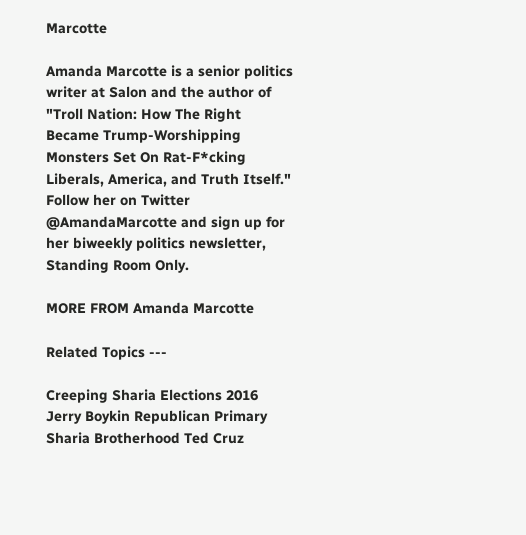Marcotte

Amanda Marcotte is a senior politics writer at Salon and the author of "Troll Nation: How The Right Became Trump-Worshipping Monsters Set On Rat-F*cking Liberals, America, and Truth Itself." Follow her on Twitter @AmandaMarcotte and sign up for her biweekly politics newsletter, Standing Room Only.

MORE FROM Amanda Marcotte

Related Topics ---

Creeping Sharia Elections 2016 Jerry Boykin Republican Primary Sharia Brotherhood Ted Cruz